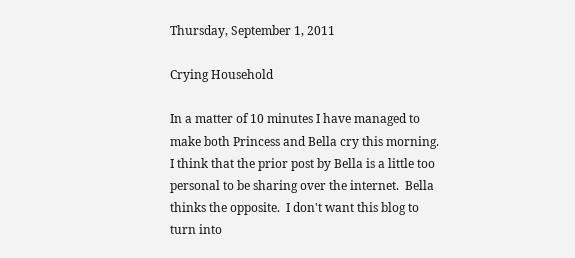Thursday, September 1, 2011

Crying Household

In a matter of 10 minutes I have managed to make both Princess and Bella cry this morning.  I think that the prior post by Bella is a little too personal to be sharing over the internet.  Bella thinks the opposite.  I don't want this blog to turn into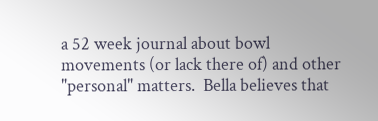a 52 week journal about bowl movements (or lack there of) and other "personal" matters.  Bella believes that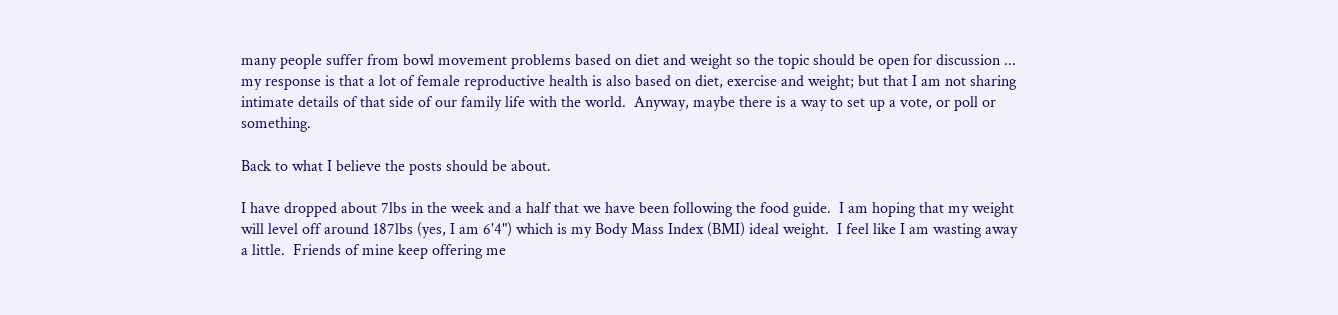many people suffer from bowl movement problems based on diet and weight so the topic should be open for discussion ... my response is that a lot of female reproductive health is also based on diet, exercise and weight; but that I am not sharing intimate details of that side of our family life with the world.  Anyway, maybe there is a way to set up a vote, or poll or something.

Back to what I believe the posts should be about.

I have dropped about 7lbs in the week and a half that we have been following the food guide.  I am hoping that my weight will level off around 187lbs (yes, I am 6'4") which is my Body Mass Index (BMI) ideal weight.  I feel like I am wasting away a little.  Friends of mine keep offering me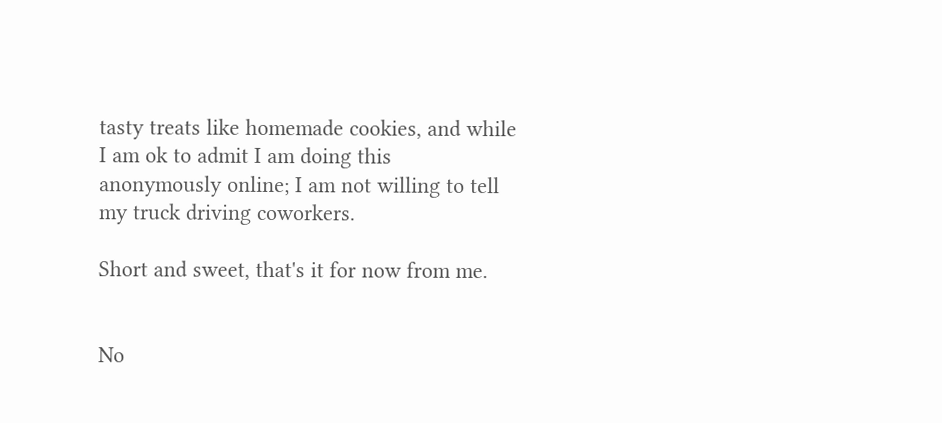tasty treats like homemade cookies, and while I am ok to admit I am doing this anonymously online; I am not willing to tell my truck driving coworkers.

Short and sweet, that's it for now from me.


No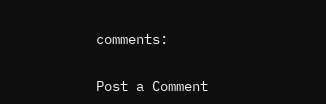comments:

Post a Comment